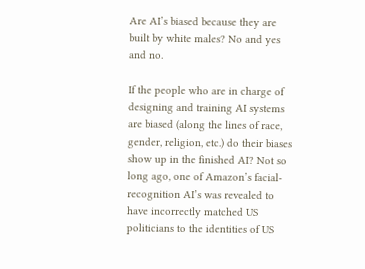Are AI’s biased because they are built by white males? No and yes and no.

If the people who are in charge of designing and training AI systems are biased (along the lines of race, gender, religion, etc.) do their biases show up in the finished AI? Not so long ago, one of Amazon’s facial-recognition AI’s was revealed to have incorrectly matched US politicians to the identities of US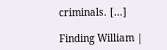criminals. […]

Finding William |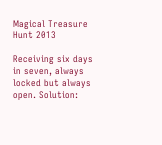Magical Treasure Hunt 2013

Receiving six days in seven, always locked but always open. Solution: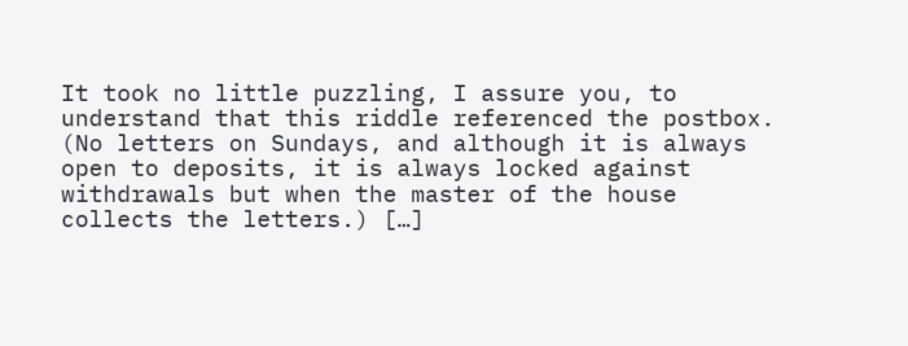It took no little puzzling, I assure you, to understand that this riddle referenced the postbox. (No letters on Sundays, and although it is always open to deposits, it is always locked against withdrawals but when the master of the house collects the letters.) […]